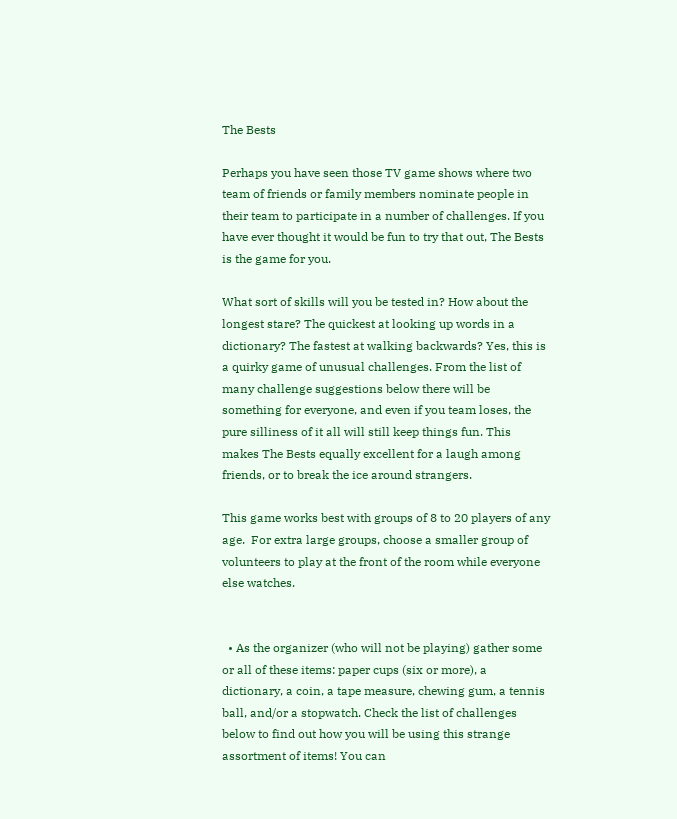The Bests

Perhaps you have seen those TV game shows where two team of friends or family members nominate people in their team to participate in a number of challenges. If you have ever thought it would be fun to try that out, The Bests is the game for you.

What sort of skills will you be tested in? How about the longest stare? The quickest at looking up words in a dictionary? The fastest at walking backwards? Yes, this is a quirky game of unusual challenges. From the list of many challenge suggestions below there will be something for everyone, and even if you team loses, the pure silliness of it all will still keep things fun. This makes The Bests equally excellent for a laugh among friends, or to break the ice around strangers.

This game works best with groups of 8 to 20 players of any age.  For extra large groups, choose a smaller group of volunteers to play at the front of the room while everyone else watches.


  • As the organizer (who will not be playing) gather some or all of these items: paper cups (six or more), a dictionary, a coin, a tape measure, chewing gum, a tennis ball, and/or a stopwatch. Check the list of challenges below to find out how you will be using this strange assortment of items! You can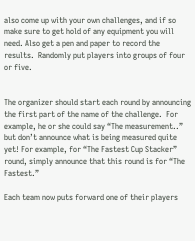also come up with your own challenges, and if so make sure to get hold of any equipment you will need. Also get a pen and paper to record the results.  Randomly put players into groups of four or five.


The organizer should start each round by announcing the first part of the name of the challenge.  For example, he or she could say “The measurement..” but don’t announce what is being measured quite yet! For example, for “The Fastest Cup Stacker” round, simply announce that this round is for “The Fastest.”

Each team now puts forward one of their players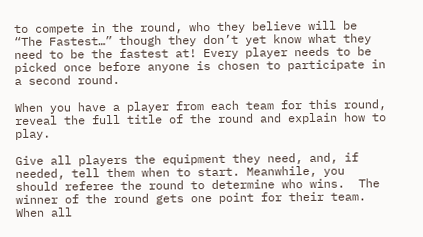to compete in the round, who they believe will be “The Fastest…” though they don’t yet know what they need to be the fastest at! Every player needs to be picked once before anyone is chosen to participate in a second round.

When you have a player from each team for this round, reveal the full title of the round and explain how to play.

Give all players the equipment they need, and, if needed, tell them when to start. Meanwhile, you should referee the round to determine who wins.  The winner of the round gets one point for their team.  When all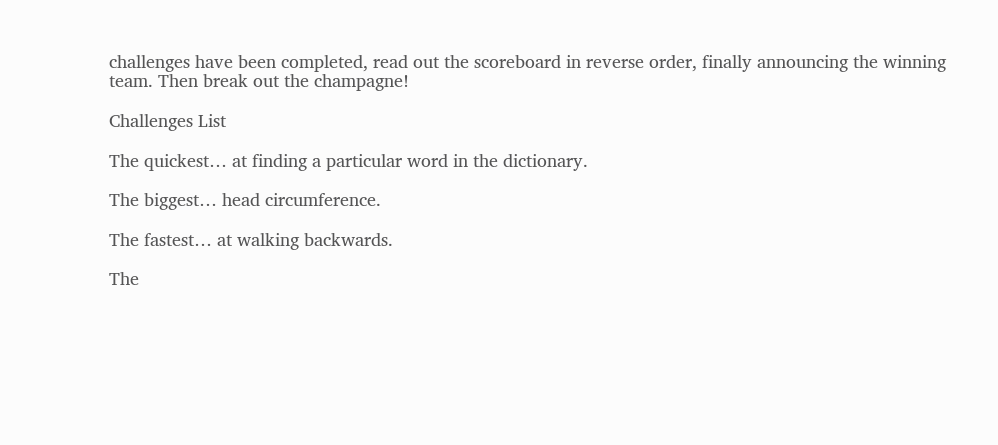challenges have been completed, read out the scoreboard in reverse order, finally announcing the winning team. Then break out the champagne!

Challenges List

The quickest… at finding a particular word in the dictionary.

The biggest… head circumference.

The fastest… at walking backwards.

The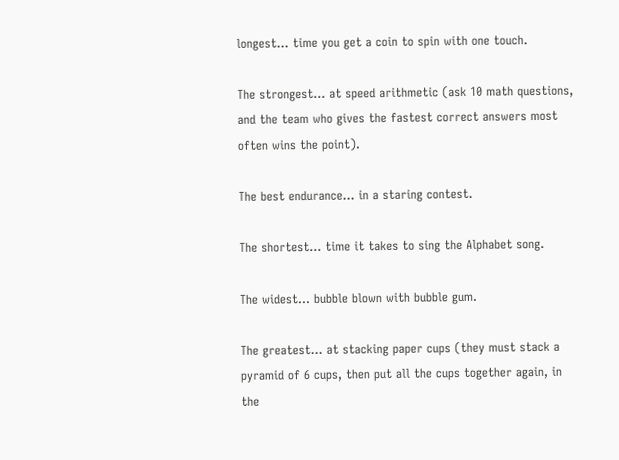longest… time you get a coin to spin with one touch.

The strongest… at speed arithmetic (ask 10 math questions, and the team who gives the fastest correct answers most often wins the point).

The best endurance… in a staring contest.

The shortest… time it takes to sing the Alphabet song.

The widest… bubble blown with bubble gum.

The greatest… at stacking paper cups (they must stack a pyramid of 6 cups, then put all the cups together again, in the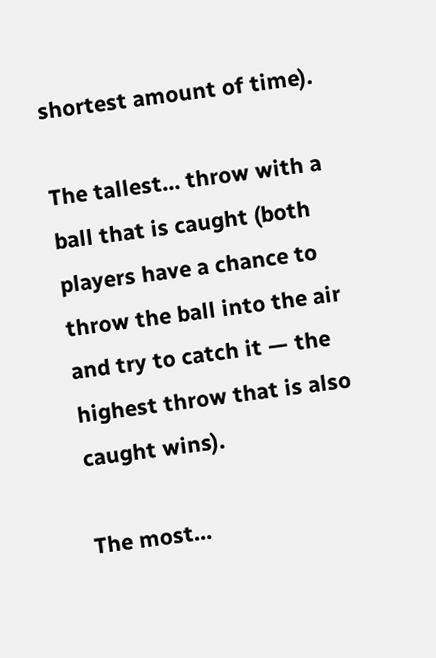shortest amount of time).

The tallest… throw with a ball that is caught (both players have a chance to throw the ball into the air and try to catch it — the highest throw that is also caught wins).

The most…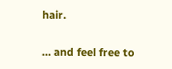hair.

… and feel free to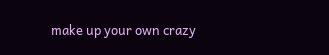make up your own crazy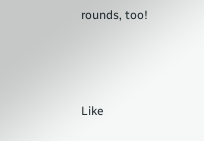rounds, too!



Like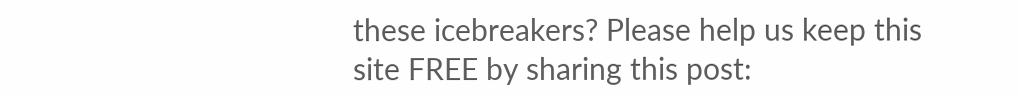these icebreakers? Please help us keep this site FREE by sharing this post: